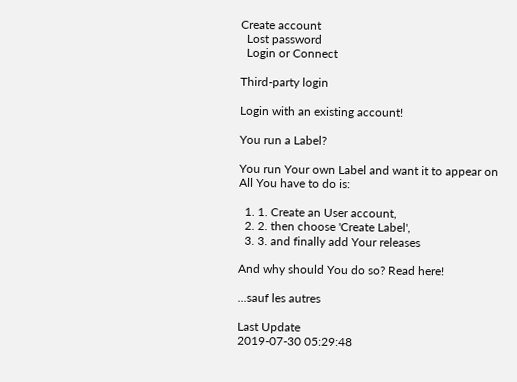Create account
  Lost password
  Login or Connect

Third-party login

Login with an existing account!

You run a Label?

You run Your own Label and want it to appear on
All You have to do is:

  1. 1. Create an User account,
  2. 2. then choose 'Create Label',
  3. 3. and finally add Your releases

And why should You do so? Read here!

...sauf les autres

Last Update
2019-07-30 05:29:48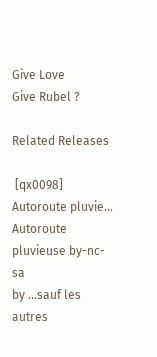Give Love
Give Rubel ?

Related Releases

 [qx0098]   Autoroute pluvie...
Autoroute pluvieuse by-nc-sa
by ...sauf les autres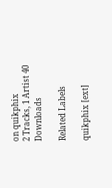on quikphix
2 Tracks, 1 Artist 40 Downloads

Related Labels

quikphix [ext]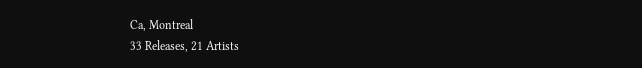Ca, Montreal
33 Releases, 21 Artists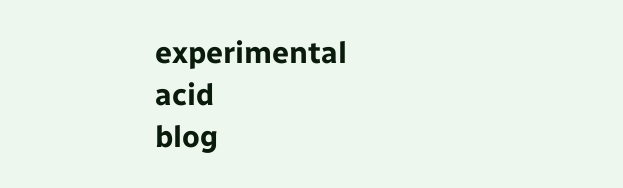experimental acid
blog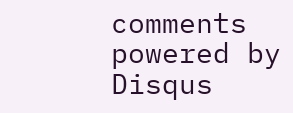comments powered by Disqus